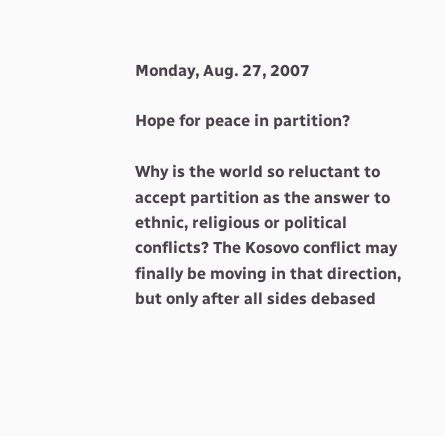Monday, Aug. 27, 2007

Hope for peace in partition?

Why is the world so reluctant to accept partition as the answer to ethnic, religious or political conflicts? The Kosovo conflict may finally be moving in that direction, but only after all sides debased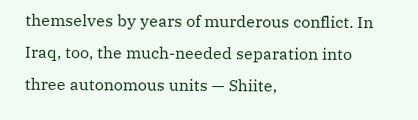themselves by years of murderous conflict. In Iraq, too, the much-needed separation into three autonomous units — Shiite,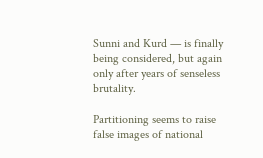Sunni and Kurd — is finally being considered, but again only after years of senseless brutality.

Partitioning seems to raise false images of national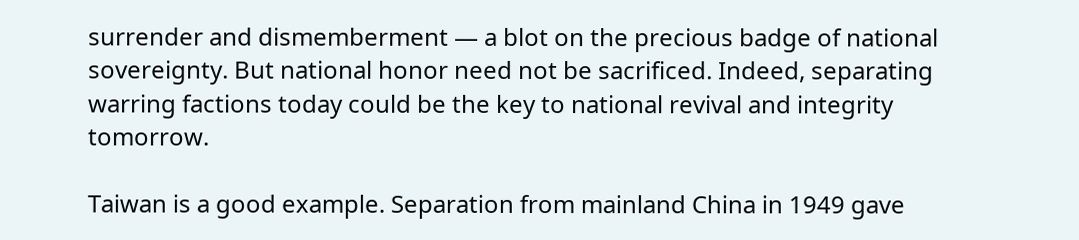surrender and dismemberment — a blot on the precious badge of national sovereignty. But national honor need not be sacrificed. Indeed, separating warring factions today could be the key to national revival and integrity tomorrow.

Taiwan is a good example. Separation from mainland China in 1949 gave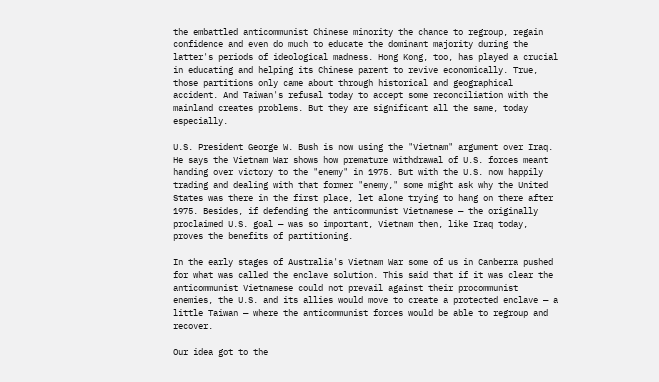the embattled anticommunist Chinese minority the chance to regroup, regain confidence and even do much to educate the dominant majority during the latter's periods of ideological madness. Hong Kong, too, has played a crucial in educating and helping its Chinese parent to revive economically. True, those partitions only came about through historical and geographical accident. And Taiwan's refusal today to accept some reconciliation with the mainland creates problems. But they are significant all the same, today especially.

U.S. President George W. Bush is now using the "Vietnam" argument over Iraq. He says the Vietnam War shows how premature withdrawal of U.S. forces meant handing over victory to the "enemy" in 1975. But with the U.S. now happily trading and dealing with that former "enemy," some might ask why the United States was there in the first place, let alone trying to hang on there after 1975. Besides, if defending the anticommunist Vietnamese — the originally proclaimed U.S. goal — was so important, Vietnam then, like Iraq today, proves the benefits of partitioning.

In the early stages of Australia's Vietnam War some of us in Canberra pushed for what was called the enclave solution. This said that if it was clear the anticommunist Vietnamese could not prevail against their procommunist enemies, the U.S. and its allies would move to create a protected enclave — a little Taiwan — where the anticommunist forces would be able to regroup and recover.

Our idea got to the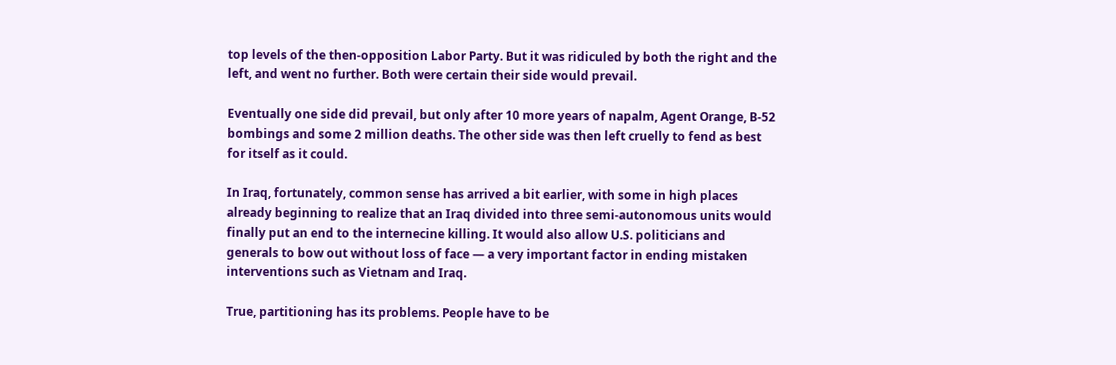top levels of the then-opposition Labor Party. But it was ridiculed by both the right and the left, and went no further. Both were certain their side would prevail.

Eventually one side did prevail, but only after 10 more years of napalm, Agent Orange, B-52 bombings and some 2 million deaths. The other side was then left cruelly to fend as best for itself as it could.

In Iraq, fortunately, common sense has arrived a bit earlier, with some in high places already beginning to realize that an Iraq divided into three semi-autonomous units would finally put an end to the internecine killing. It would also allow U.S. politicians and generals to bow out without loss of face — a very important factor in ending mistaken interventions such as Vietnam and Iraq.

True, partitioning has its problems. People have to be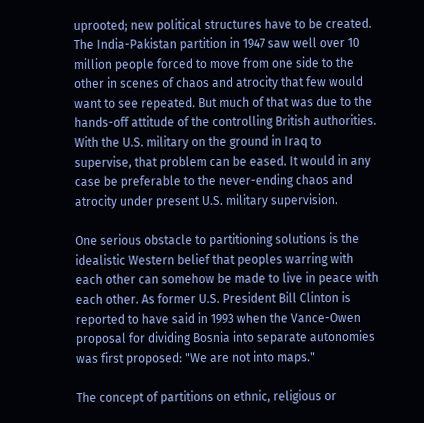uprooted; new political structures have to be created. The India-Pakistan partition in 1947 saw well over 10 million people forced to move from one side to the other in scenes of chaos and atrocity that few would want to see repeated. But much of that was due to the hands-off attitude of the controlling British authorities. With the U.S. military on the ground in Iraq to supervise, that problem can be eased. It would in any case be preferable to the never-ending chaos and atrocity under present U.S. military supervision.

One serious obstacle to partitioning solutions is the idealistic Western belief that peoples warring with each other can somehow be made to live in peace with each other. As former U.S. President Bill Clinton is reported to have said in 1993 when the Vance-Owen proposal for dividing Bosnia into separate autonomies was first proposed: "We are not into maps."

The concept of partitions on ethnic, religious or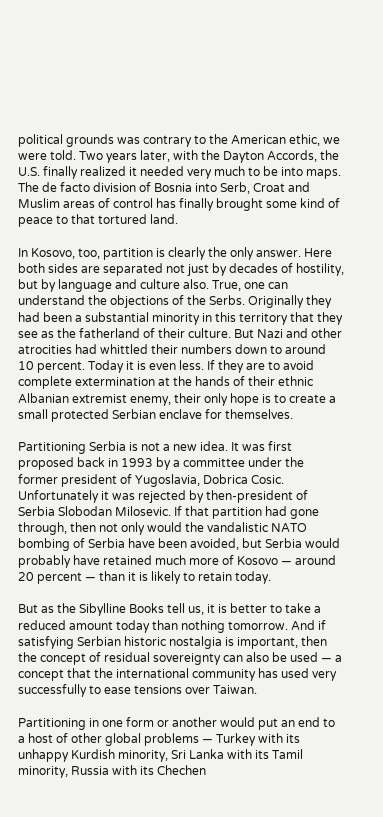political grounds was contrary to the American ethic, we were told. Two years later, with the Dayton Accords, the U.S. finally realized it needed very much to be into maps. The de facto division of Bosnia into Serb, Croat and Muslim areas of control has finally brought some kind of peace to that tortured land.

In Kosovo, too, partition is clearly the only answer. Here both sides are separated not just by decades of hostility, but by language and culture also. True, one can understand the objections of the Serbs. Originally they had been a substantial minority in this territory that they see as the fatherland of their culture. But Nazi and other atrocities had whittled their numbers down to around 10 percent. Today it is even less. If they are to avoid complete extermination at the hands of their ethnic Albanian extremist enemy, their only hope is to create a small protected Serbian enclave for themselves.

Partitioning Serbia is not a new idea. It was first proposed back in 1993 by a committee under the former president of Yugoslavia, Dobrica Cosic. Unfortunately it was rejected by then-president of Serbia Slobodan Milosevic. If that partition had gone through, then not only would the vandalistic NATO bombing of Serbia have been avoided, but Serbia would probably have retained much more of Kosovo — around 20 percent — than it is likely to retain today.

But as the Sibylline Books tell us, it is better to take a reduced amount today than nothing tomorrow. And if satisfying Serbian historic nostalgia is important, then the concept of residual sovereignty can also be used — a concept that the international community has used very successfully to ease tensions over Taiwan.

Partitioning in one form or another would put an end to a host of other global problems — Turkey with its unhappy Kurdish minority, Sri Lanka with its Tamil minority, Russia with its Chechen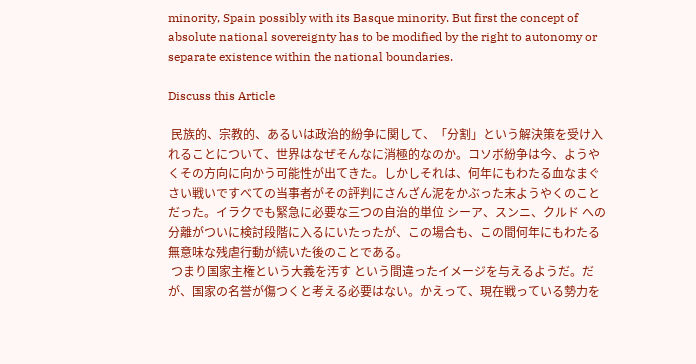minority, Spain possibly with its Basque minority. But first the concept of absolute national sovereignty has to be modified by the right to autonomy or separate existence within the national boundaries.

Discuss this Article

 民族的、宗教的、あるいは政治的紛争に関して、「分割」という解決策を受け入れることについて、世界はなぜそんなに消極的なのか。コソボ紛争は今、ようやくその方向に向かう可能性が出てきた。しかしそれは、何年にもわたる血なまぐさい戦いですべての当事者がその評判にさんざん泥をかぶった末ようやくのことだった。イラクでも緊急に必要な三つの自治的単位 シーア、スンニ、クルド への分離がついに検討段階に入るにいたったが、この場合も、この間何年にもわたる無意味な残虐行動が続いた後のことである。
 つまり国家主権という大義を汚す という間違ったイメージを与えるようだ。だが、国家の名誉が傷つくと考える必要はない。かえって、現在戦っている勢力を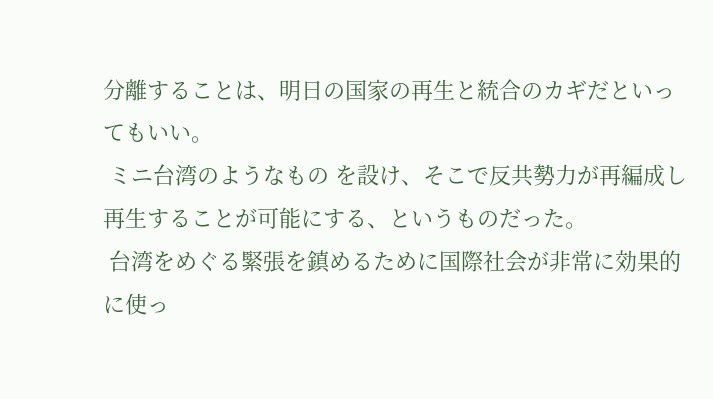分離することは、明日の国家の再生と統合のカギだといってもいい。
 ミニ台湾のようなもの を設け、そこで反共勢力が再編成し再生することが可能にする、というものだった。
 台湾をめぐる緊張を鎮めるために国際社会が非常に効果的に使っ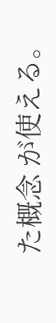た概念 が使える。